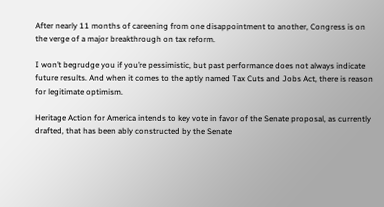After nearly 11 months of careening from one disappointment to another, Congress is on the verge of a major breakthrough on tax reform.

I won’t begrudge you if you’re pessimistic, but past performance does not always indicate future results. And when it comes to the aptly named Tax Cuts and Jobs Act, there is reason for legitimate optimism.

Heritage Action for America intends to key vote in favor of the Senate proposal, as currently drafted, that has been ably constructed by the Senate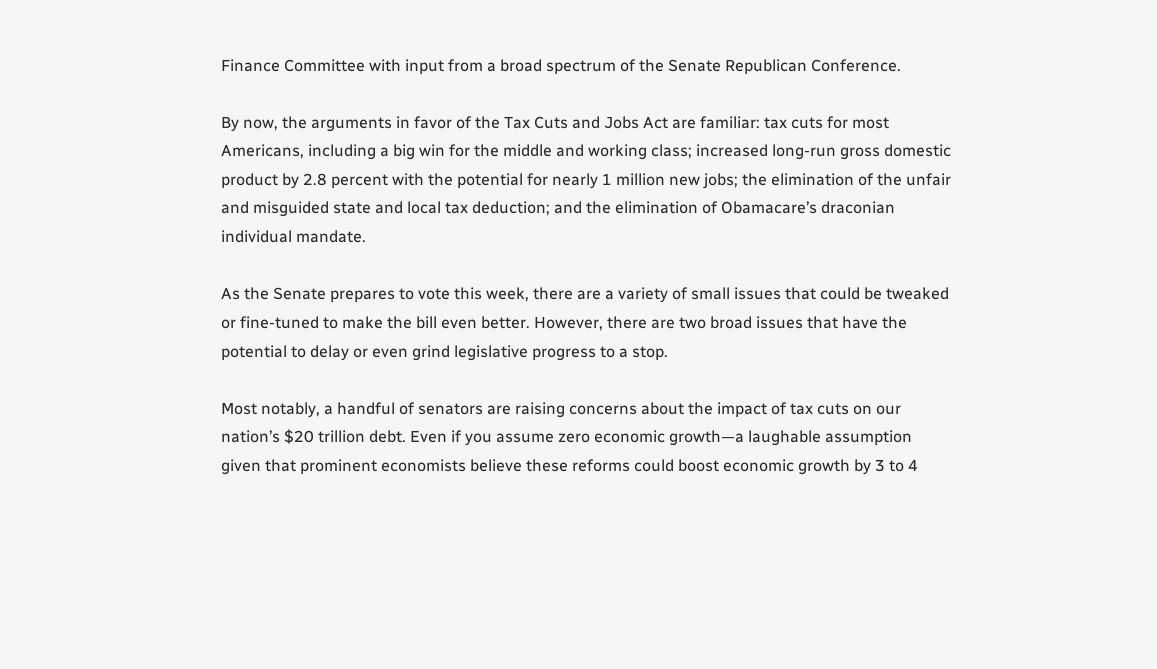Finance Committee with input from a broad spectrum of the Senate Republican Conference.

By now, the arguments in favor of the Tax Cuts and Jobs Act are familiar: tax cuts for most Americans, including a big win for the middle and working class; increased long-run gross domestic product by 2.8 percent with the potential for nearly 1 million new jobs; the elimination of the unfair and misguided state and local tax deduction; and the elimination of Obamacare’s draconian individual mandate.

As the Senate prepares to vote this week, there are a variety of small issues that could be tweaked or fine-tuned to make the bill even better. However, there are two broad issues that have the potential to delay or even grind legislative progress to a stop.

Most notably, a handful of senators are raising concerns about the impact of tax cuts on our nation’s $20 trillion debt. Even if you assume zero economic growth—a laughable assumption given that prominent economists believe these reforms could boost economic growth by 3 to 4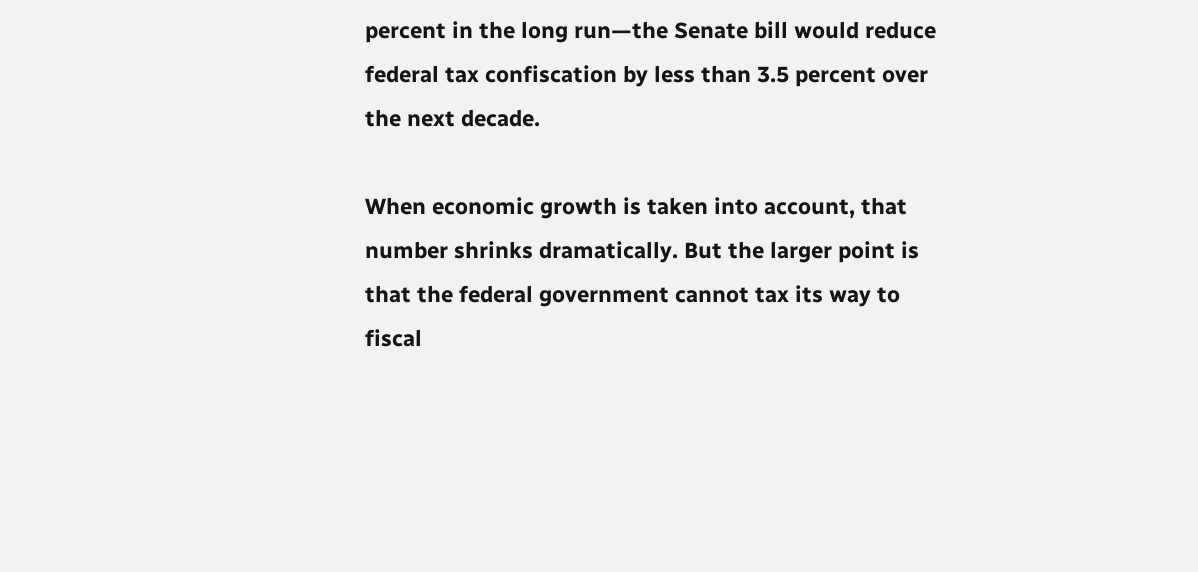percent in the long run—the Senate bill would reduce federal tax confiscation by less than 3.5 percent over the next decade.

When economic growth is taken into account, that number shrinks dramatically. But the larger point is that the federal government cannot tax its way to fiscal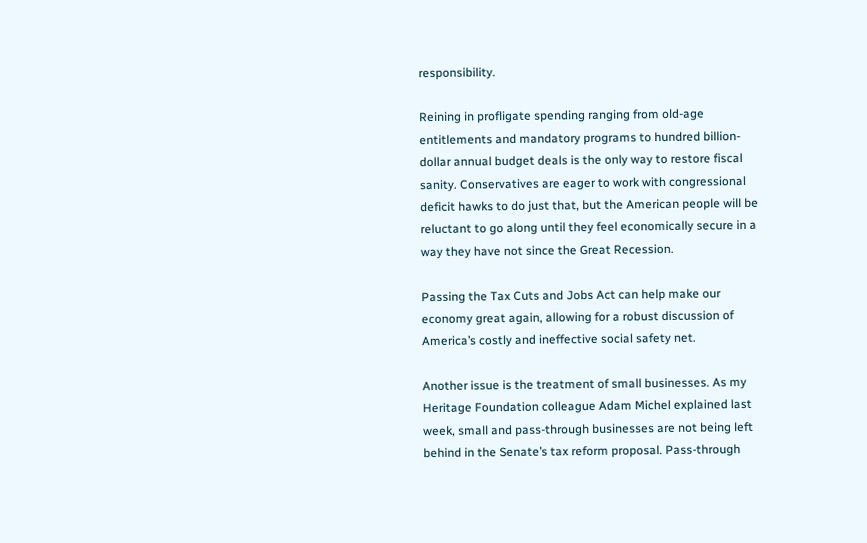responsibility.

Reining in profligate spending ranging from old-age entitlements and mandatory programs to hundred billion-dollar annual budget deals is the only way to restore fiscal sanity. Conservatives are eager to work with congressional deficit hawks to do just that, but the American people will be reluctant to go along until they feel economically secure in a way they have not since the Great Recession.

Passing the Tax Cuts and Jobs Act can help make our economy great again, allowing for a robust discussion of America’s costly and ineffective social safety net.

Another issue is the treatment of small businesses. As my Heritage Foundation colleague Adam Michel explained last week, small and pass-through businesses are not being left behind in the Senate’s tax reform proposal. Pass-through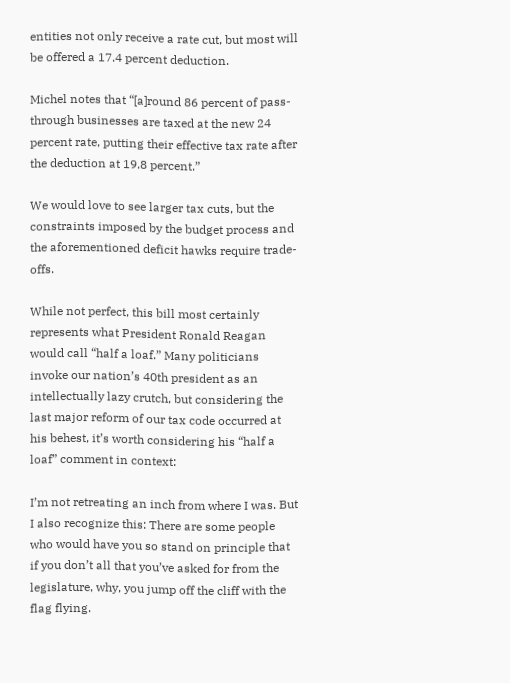entities not only receive a rate cut, but most will be offered a 17.4 percent deduction.

Michel notes that “[a]round 86 percent of pass-through businesses are taxed at the new 24 percent rate, putting their effective tax rate after the deduction at 19.8 percent.”

We would love to see larger tax cuts, but the constraints imposed by the budget process and the aforementioned deficit hawks require trade-offs.

While not perfect, this bill most certainly represents what President Ronald Reagan would call “half a loaf.” Many politicians invoke our nation’s 40th president as an intellectually lazy crutch, but considering the last major reform of our tax code occurred at his behest, it’s worth considering his “half a loaf” comment in context:

I’m not retreating an inch from where I was. But I also recognize this: There are some people who would have you so stand on principle that if you don’t all that you’ve asked for from the legislature, why, you jump off the cliff with the flag flying.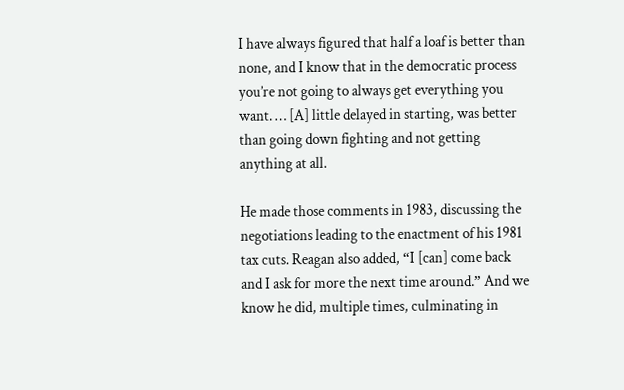I have always figured that half a loaf is better than none, and I know that in the democratic process you’re not going to always get everything you want. … [A] little delayed in starting, was better than going down fighting and not getting anything at all.

He made those comments in 1983, discussing the negotiations leading to the enactment of his 1981 tax cuts. Reagan also added, “I [can] come back and I ask for more the next time around.” And we know he did, multiple times, culminating in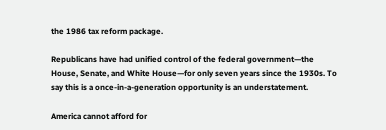the 1986 tax reform package.

Republicans have had unified control of the federal government—the House, Senate, and White House—for only seven years since the 1930s. To say this is a once-in-a-generation opportunity is an understatement.

America cannot afford for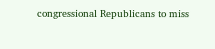congressional Republicans to miss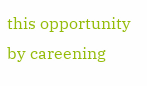this opportunity by careening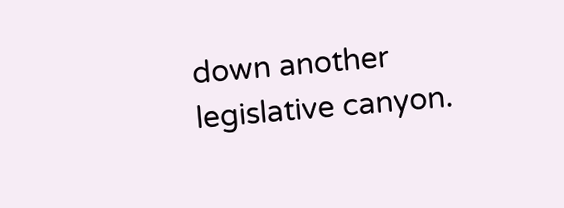down another legislative canyon.